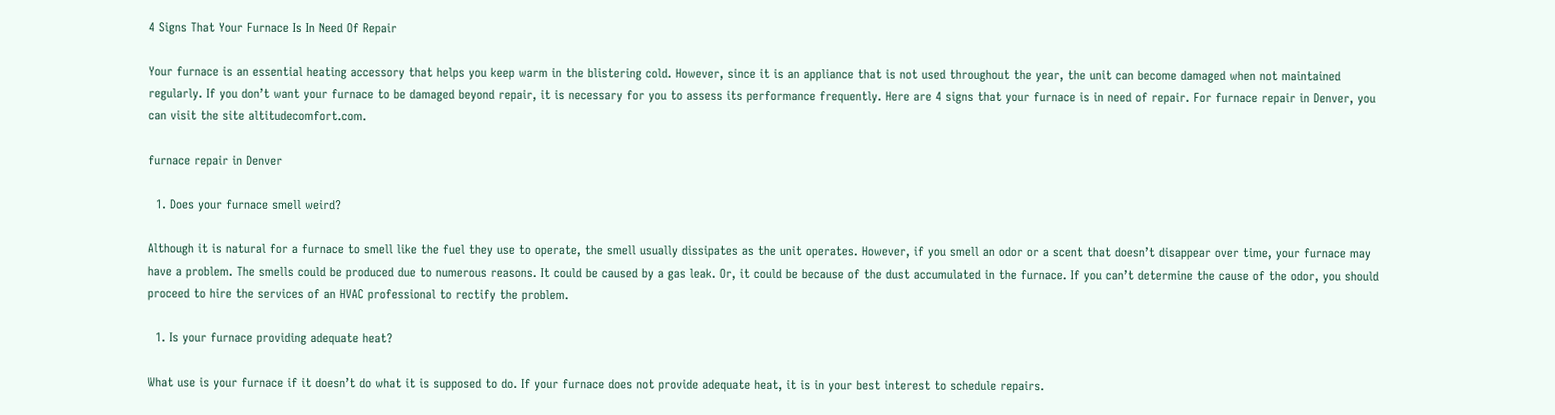4 Signs That Your Furnace Is In Need Of Repair

Your furnace is an essential heating accessory that helps you keep warm in the blistering cold. However, since it is an appliance that is not used throughout the year, the unit can become damaged when not maintained regularly. If you don’t want your furnace to be damaged beyond repair, it is necessary for you to assess its performance frequently. Here are 4 signs that your furnace is in need of repair. For furnace repair in Denver, you can visit the site altitudecomfort.com.

furnace repair in Denver

  1. Does your furnace smell weird?

Although it is natural for a furnace to smell like the fuel they use to operate, the smell usually dissipates as the unit operates. However, if you smell an odor or a scent that doesn’t disappear over time, your furnace may have a problem. The smells could be produced due to numerous reasons. It could be caused by a gas leak. Or, it could be because of the dust accumulated in the furnace. If you can’t determine the cause of the odor, you should proceed to hire the services of an HVAC professional to rectify the problem.

  1. Is your furnace providing adequate heat?

What use is your furnace if it doesn’t do what it is supposed to do. If your furnace does not provide adequate heat, it is in your best interest to schedule repairs.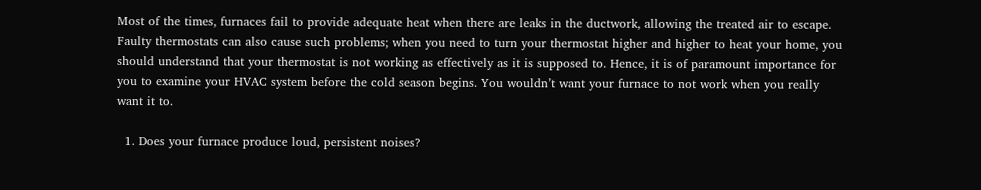Most of the times, furnaces fail to provide adequate heat when there are leaks in the ductwork, allowing the treated air to escape. Faulty thermostats can also cause such problems; when you need to turn your thermostat higher and higher to heat your home, you should understand that your thermostat is not working as effectively as it is supposed to. Hence, it is of paramount importance for you to examine your HVAC system before the cold season begins. You wouldn’t want your furnace to not work when you really want it to.

  1. Does your furnace produce loud, persistent noises?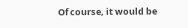Of course, it would be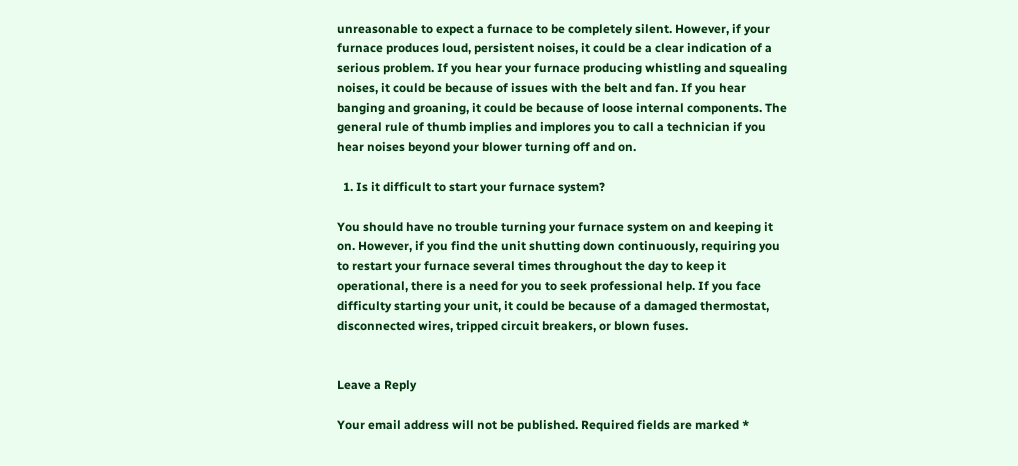unreasonable to expect a furnace to be completely silent. However, if your furnace produces loud, persistent noises, it could be a clear indication of a serious problem. If you hear your furnace producing whistling and squealing noises, it could be because of issues with the belt and fan. If you hear banging and groaning, it could be because of loose internal components. The general rule of thumb implies and implores you to call a technician if you hear noises beyond your blower turning off and on.

  1. Is it difficult to start your furnace system?

You should have no trouble turning your furnace system on and keeping it on. However, if you find the unit shutting down continuously, requiring you to restart your furnace several times throughout the day to keep it operational, there is a need for you to seek professional help. If you face difficulty starting your unit, it could be because of a damaged thermostat, disconnected wires, tripped circuit breakers, or blown fuses.


Leave a Reply

Your email address will not be published. Required fields are marked *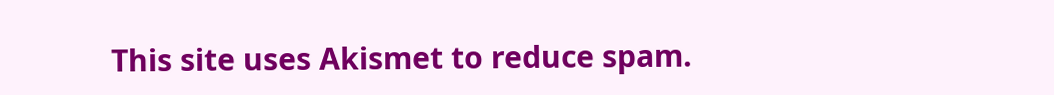This site uses Akismet to reduce spam.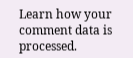Learn how your comment data is processed.